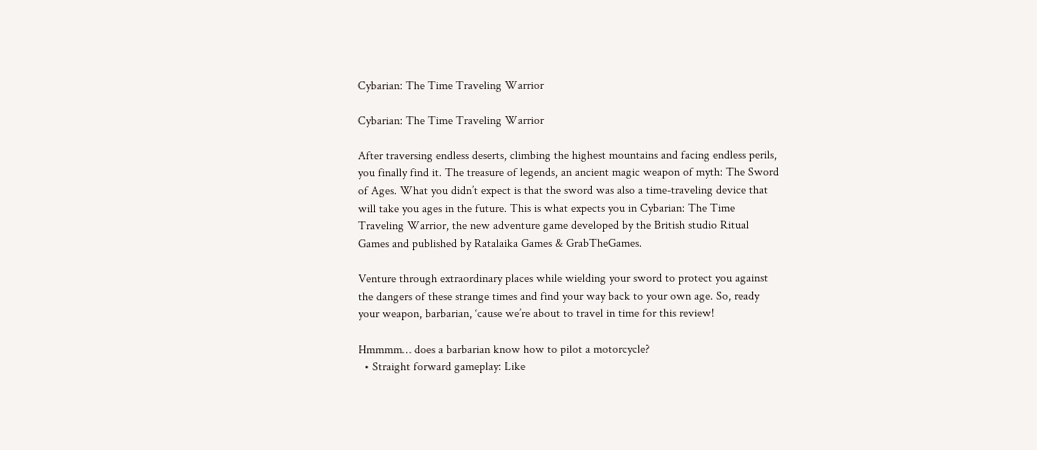Cybarian: The Time Traveling Warrior

Cybarian: The Time Traveling Warrior

After traversing endless deserts, climbing the highest mountains and facing endless perils, you finally find it. The treasure of legends, an ancient magic weapon of myth: The Sword of Ages. What you didn’t expect is that the sword was also a time-traveling device that will take you ages in the future. This is what expects you in Cybarian: The Time Traveling Warrior, the new adventure game developed by the British studio Ritual Games and published by Ratalaika Games & GrabTheGames.

Venture through extraordinary places while wielding your sword to protect you against the dangers of these strange times and find your way back to your own age. So, ready your weapon, barbarian, ‘cause we’re about to travel in time for this review!

Hmmmm… does a barbarian know how to pilot a motorcycle?
  • Straight forward gameplay: Like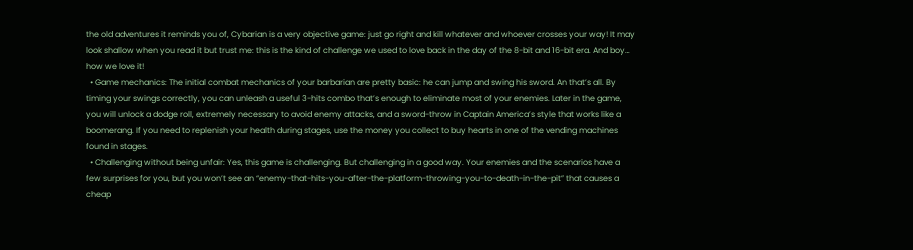the old adventures it reminds you of, Cybarian is a very objective game: just go right and kill whatever and whoever crosses your way! It may look shallow when you read it but trust me: this is the kind of challenge we used to love back in the day of the 8-bit and 16-bit era. And boy… how we love it!
  • Game mechanics: The initial combat mechanics of your barbarian are pretty basic: he can jump and swing his sword. An that’s all. By timing your swings correctly, you can unleash a useful 3-hits combo that’s enough to eliminate most of your enemies. Later in the game, you will unlock a dodge roll, extremely necessary to avoid enemy attacks, and a sword-throw in Captain America’s style that works like a boomerang. If you need to replenish your health during stages, use the money you collect to buy hearts in one of the vending machines found in stages.
  • Challenging without being unfair: Yes, this game is challenging. But challenging in a good way. Your enemies and the scenarios have a few surprises for you, but you won’t see an “enemy-that-hits-you-after-the-platform-throwing-you-to-death-in-the-pit” that causes a cheap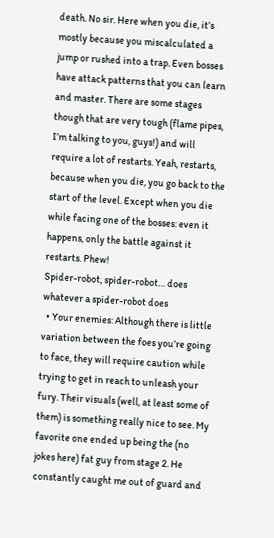death. No sir. Here when you die, it’s mostly because you miscalculated a jump or rushed into a trap. Even bosses have attack patterns that you can learn and master. There are some stages though that are very tough (flame pipes, I’m talking to you, guys!) and will require a lot of restarts. Yeah, restarts, because when you die, you go back to the start of the level. Except when you die while facing one of the bosses: even it happens, only the battle against it restarts. Phew!
Spider-robot, spider-robot… does whatever a spider-robot does
  • Your enemies: Although there is little variation between the foes you’re going to face, they will require caution while trying to get in reach to unleash your fury. Their visuals (well, at least some of them) is something really nice to see. My favorite one ended up being the (no jokes here) fat guy from stage 2. He constantly caught me out of guard and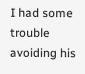I had some trouble avoiding his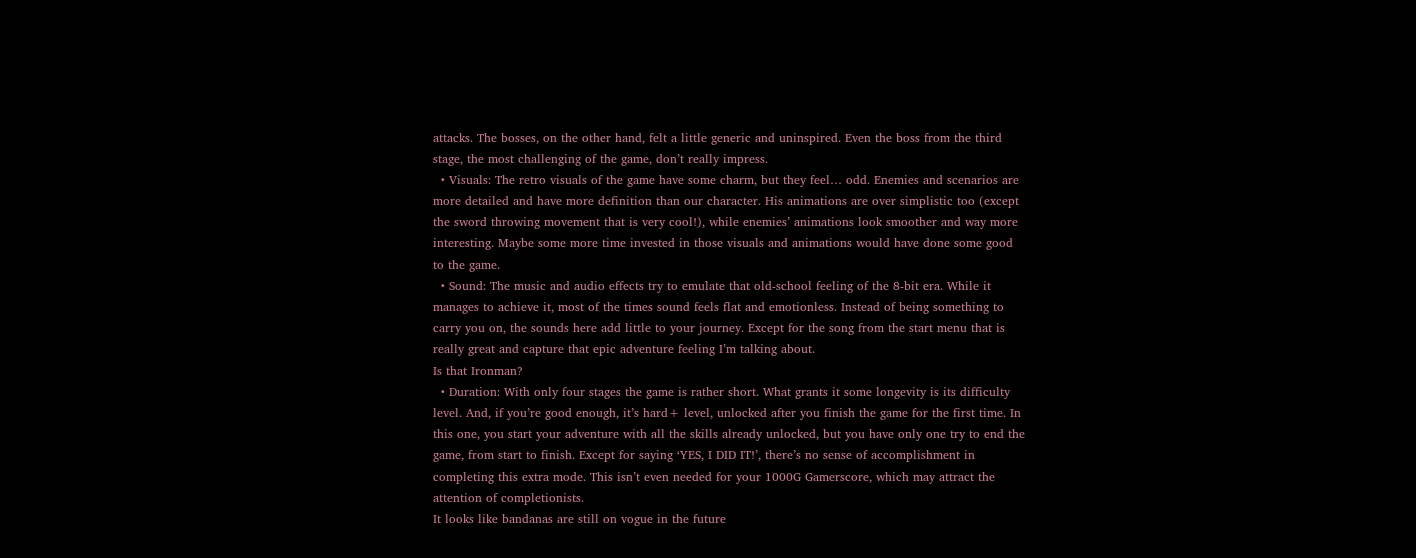attacks. The bosses, on the other hand, felt a little generic and uninspired. Even the boss from the third stage, the most challenging of the game, don’t really impress.
  • Visuals: The retro visuals of the game have some charm, but they feel… odd. Enemies and scenarios are more detailed and have more definition than our character. His animations are over simplistic too (except the sword throwing movement that is very cool!), while enemies’ animations look smoother and way more interesting. Maybe some more time invested in those visuals and animations would have done some good to the game.
  • Sound: The music and audio effects try to emulate that old-school feeling of the 8-bit era. While it manages to achieve it, most of the times sound feels flat and emotionless. Instead of being something to carry you on, the sounds here add little to your journey. Except for the song from the start menu that is really great and capture that epic adventure feeling I’m talking about.
Is that Ironman?
  • Duration: With only four stages the game is rather short. What grants it some longevity is its difficulty level. And, if you’re good enough, it’s hard+ level, unlocked after you finish the game for the first time. In this one, you start your adventure with all the skills already unlocked, but you have only one try to end the game, from start to finish. Except for saying ‘YES, I DID IT!’, there’s no sense of accomplishment in completing this extra mode. This isn’t even needed for your 1000G Gamerscore, which may attract the attention of completionists.
It looks like bandanas are still on vogue in the future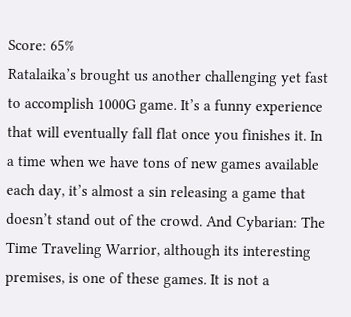Score: 65%
Ratalaika’s brought us another challenging yet fast to accomplish 1000G game. It’s a funny experience that will eventually fall flat once you finishes it. In a time when we have tons of new games available each day, it’s almost a sin releasing a game that doesn’t stand out of the crowd. And Cybarian: The Time Traveling Warrior, although its interesting premises, is one of these games. It is not a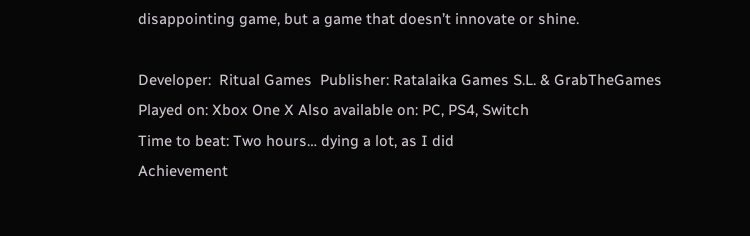disappointing game, but a game that doesn’t innovate or shine.

Developer:  Ritual Games  Publisher: Ratalaika Games S.L. & GrabTheGames
Played on: Xbox One X Also available on: PC, PS4, Switch
Time to beat: Two hours… dying a lot, as I did
Achievement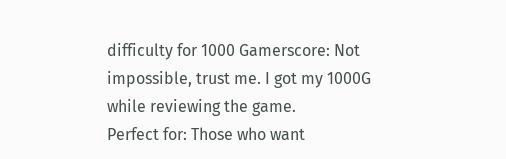difficulty for 1000 Gamerscore: Not impossible, trust me. I got my 1000G while reviewing the game.
Perfect for: Those who want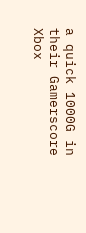a quick 1000G in their Gamerscore
Xbox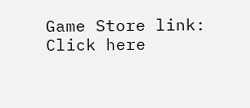Game Store link: Click here